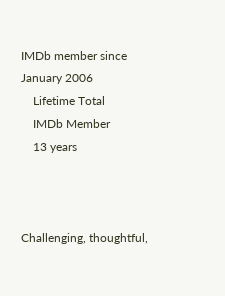IMDb member since January 2006
    Lifetime Total
    IMDb Member
    13 years



Challenging, thoughtful,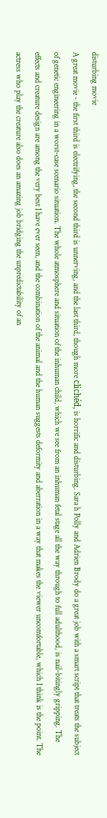disturbing movie
A great movie - the first third is electrifying, the second third is unnerving, and the last third, though more clichéd, is horrific and disturbing. Sara h Polly and Adrien Brody do a great job with a smart script that treats the subject of genetic engineering in a worst-case scenario situation. The whole atmosphere and situation of the inhuman child, which we see from an inhuman fetal stage all the way through to full adulthood, is nail-bitingly gripping. The effects and creature design are among the very best I have ever seen, and the combination of the animal and the human suggests deformity and aberration in a way that makes the viewer uncomfortable, which I think is the point. The actress who play the creature also does an amazing job bridging the unpredictability of an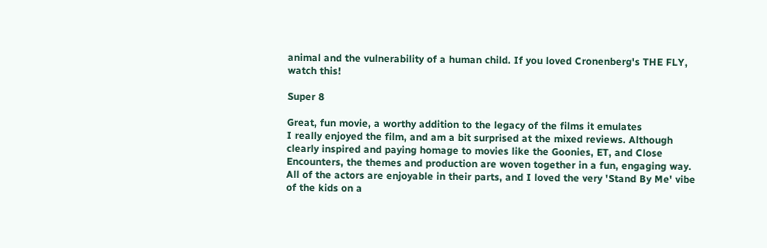animal and the vulnerability of a human child. If you loved Cronenberg's THE FLY, watch this!

Super 8

Great, fun movie, a worthy addition to the legacy of the films it emulates
I really enjoyed the film, and am a bit surprised at the mixed reviews. Although clearly inspired and paying homage to movies like the Goonies, ET, and Close Encounters, the themes and production are woven together in a fun, engaging way. All of the actors are enjoyable in their parts, and I loved the very 'Stand By Me' vibe of the kids on a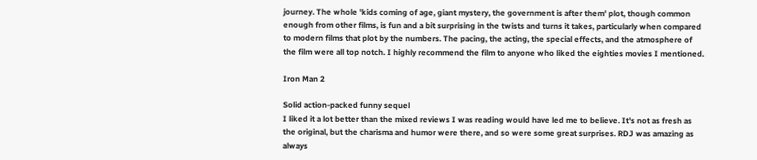journey. The whole 'kids coming of age, giant mystery, the government is after them' plot, though common enough from other films, is fun and a bit surprising in the twists and turns it takes, particularly when compared to modern films that plot by the numbers. The pacing, the acting, the special effects, and the atmosphere of the film were all top notch. I highly recommend the film to anyone who liked the eighties movies I mentioned.

Iron Man 2

Solid action-packed funny sequel
I liked it a lot better than the mixed reviews I was reading would have led me to believe. It's not as fresh as the original, but the charisma and humor were there, and so were some great surprises. RDJ was amazing as always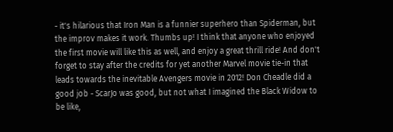- it's hilarious that Iron Man is a funnier superhero than Spiderman, but the improv makes it work. Thumbs up! I think that anyone who enjoyed the first movie will like this as well, and enjoy a great thrill ride! And don't forget to stay after the credits for yet another Marvel movie tie-in that leads towards the inevitable Avengers movie in 2012! Don Cheadle did a good job - ScarJo was good, but not what I imagined the Black Widow to be like,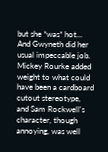but she *was* hot... And Gwyneth did her usual impeccable job. Mickey Rourke added weight to what could have been a cardboard cutout stereotype, and Sam Rockwell's character, though annoying, was well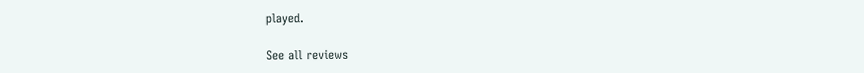played.

See all reviews